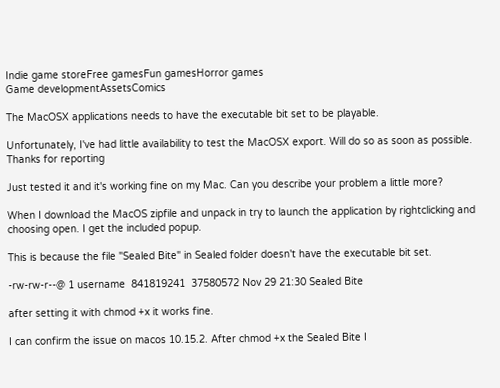Indie game storeFree gamesFun gamesHorror games
Game developmentAssetsComics

The MacOSX applications needs to have the executable bit set to be playable.

Unfortunately, I've had little availability to test the MacOSX export. Will do so as soon as possible. Thanks for reporting

Just tested it and it's working fine on my Mac. Can you describe your problem a little more?

When I download the MacOS zipfile and unpack in try to launch the application by rightclicking and choosing open. I get the included popup.

This is because the file "Sealed Bite" in Sealed folder doesn't have the executable bit set.

-rw-rw-r--@ 1 username  841819241  37580572 Nov 29 21:30 Sealed Bite

after setting it with chmod +x it works fine.

I can confirm the issue on macos 10.15.2. After chmod +x the Sealed Bite I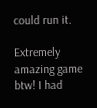could run it.

Extremely amazing game btw! I had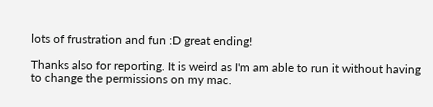lots of frustration and fun :D great ending!

Thanks also for reporting. It is weird as I'm am able to run it without having to change the permissions on my mac.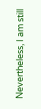Nevertheless, I am still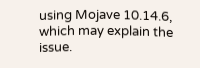using Mojave 10.14.6, which may explain the issue.